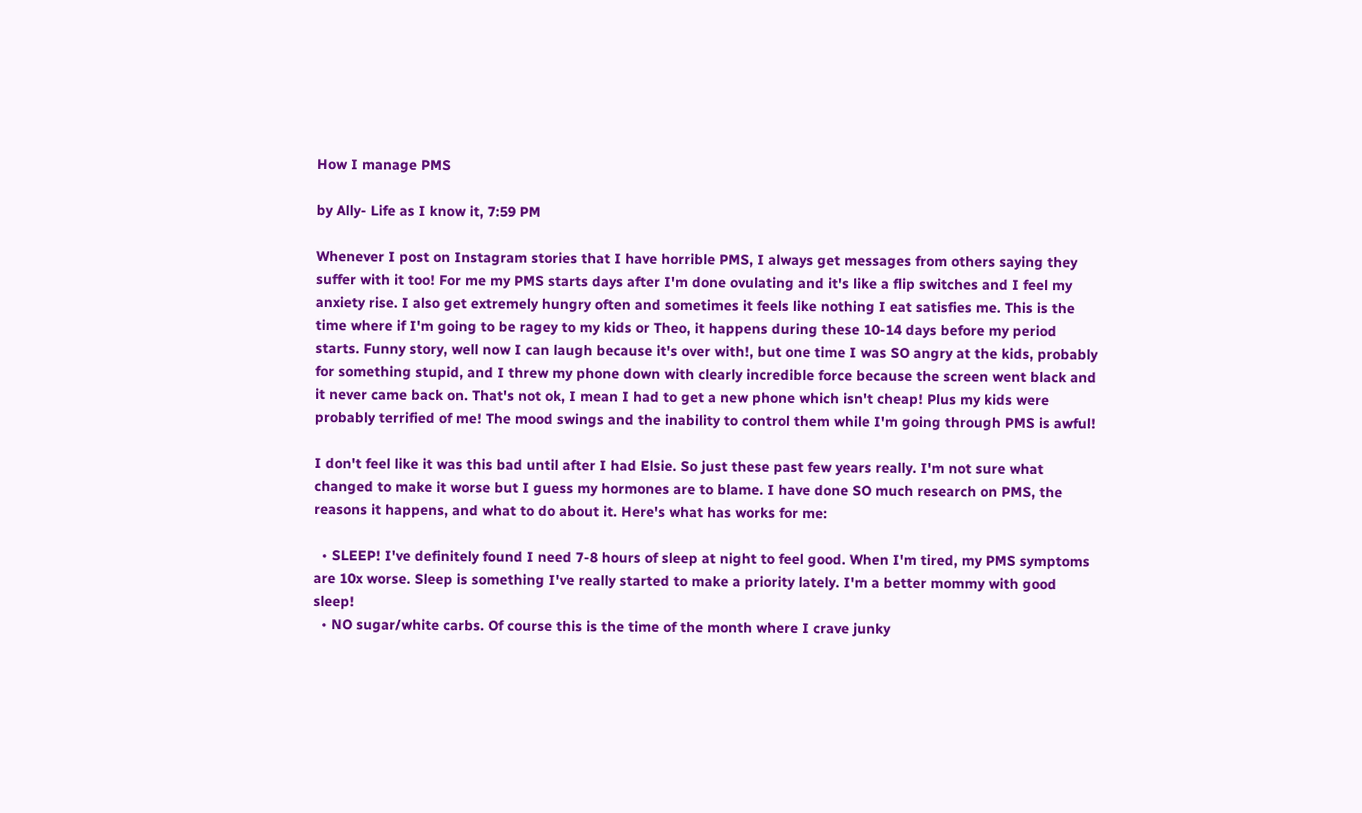How I manage PMS

by Ally- Life as I know it, 7:59 PM

Whenever I post on Instagram stories that I have horrible PMS, I always get messages from others saying they suffer with it too! For me my PMS starts days after I'm done ovulating and it's like a flip switches and I feel my anxiety rise. I also get extremely hungry often and sometimes it feels like nothing I eat satisfies me. This is the time where if I'm going to be ragey to my kids or Theo, it happens during these 10-14 days before my period starts. Funny story, well now I can laugh because it's over with!, but one time I was SO angry at the kids, probably for something stupid, and I threw my phone down with clearly incredible force because the screen went black and it never came back on. That's not ok, I mean I had to get a new phone which isn't cheap! Plus my kids were probably terrified of me! The mood swings and the inability to control them while I'm going through PMS is awful!

I don't feel like it was this bad until after I had Elsie. So just these past few years really. I'm not sure what changed to make it worse but I guess my hormones are to blame. I have done SO much research on PMS, the reasons it happens, and what to do about it. Here's what has works for me:

  • SLEEP! I've definitely found I need 7-8 hours of sleep at night to feel good. When I'm tired, my PMS symptoms are 10x worse. Sleep is something I've really started to make a priority lately. I'm a better mommy with good sleep!
  • NO sugar/white carbs. Of course this is the time of the month where I crave junky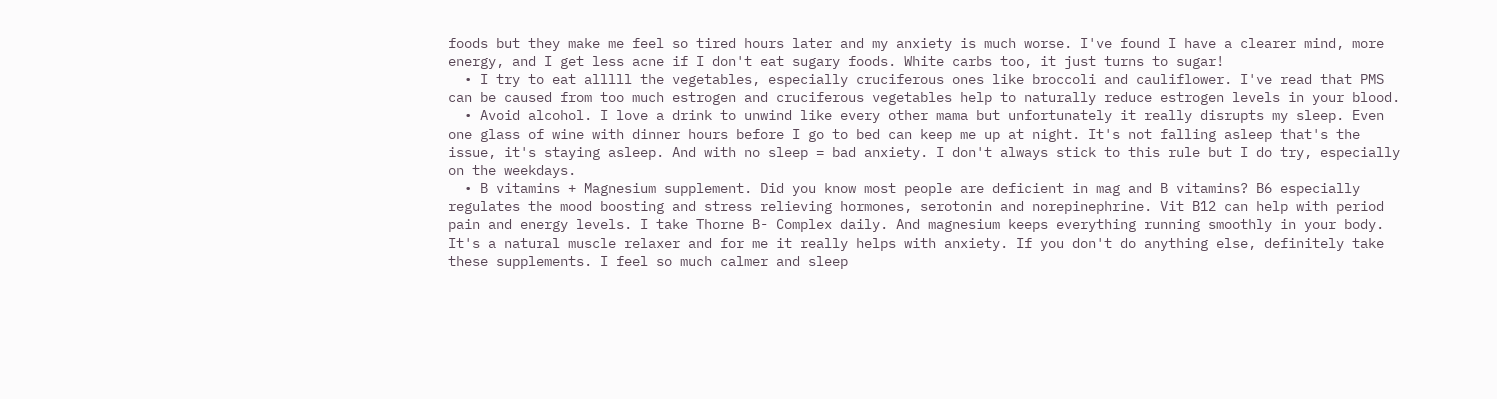foods but they make me feel so tired hours later and my anxiety is much worse. I've found I have a clearer mind, more energy, and I get less acne if I don't eat sugary foods. White carbs too, it just turns to sugar!
  • I try to eat alllll the vegetables, especially cruciferous ones like broccoli and cauliflower. I've read that PMS can be caused from too much estrogen and cruciferous vegetables help to naturally reduce estrogen levels in your blood.
  • Avoid alcohol. I love a drink to unwind like every other mama but unfortunately it really disrupts my sleep. Even one glass of wine with dinner hours before I go to bed can keep me up at night. It's not falling asleep that's the issue, it's staying asleep. And with no sleep = bad anxiety. I don't always stick to this rule but I do try, especially on the weekdays.
  • B vitamins + Magnesium supplement. Did you know most people are deficient in mag and B vitamins? B6 especially regulates the mood boosting and stress relieving hormones, serotonin and norepinephrine. Vit B12 can help with period pain and energy levels. I take Thorne B- Complex daily. And magnesium keeps everything running smoothly in your body. It's a natural muscle relaxer and for me it really helps with anxiety. If you don't do anything else, definitely take these supplements. I feel so much calmer and sleep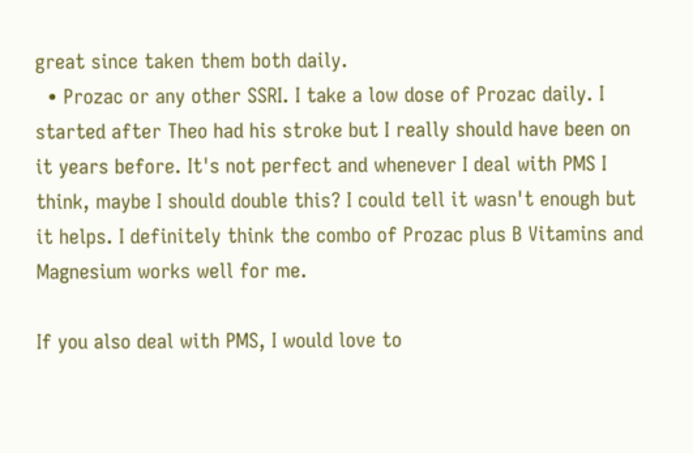great since taken them both daily.
  • Prozac or any other SSRI. I take a low dose of Prozac daily. I started after Theo had his stroke but I really should have been on it years before. It's not perfect and whenever I deal with PMS I think, maybe I should double this? I could tell it wasn't enough but it helps. I definitely think the combo of Prozac plus B Vitamins and Magnesium works well for me.

If you also deal with PMS, I would love to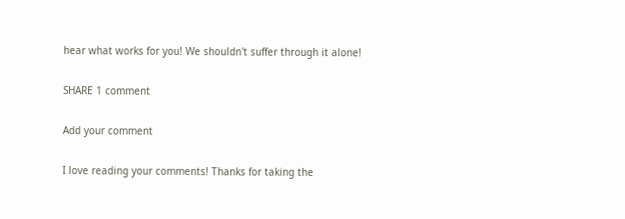hear what works for you! We shouldn't suffer through it alone!

SHARE 1 comment

Add your comment

I love reading your comments! Thanks for taking the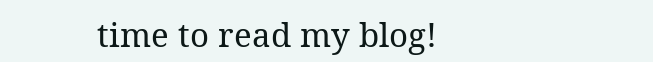time to read my blog!